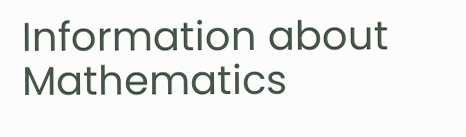Information about Mathematics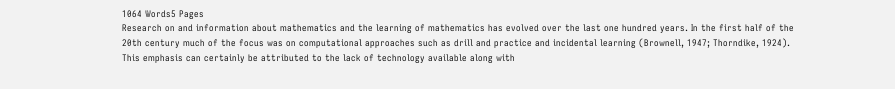1064 Words5 Pages
Research on and information about mathematics and the learning of mathematics has evolved over the last one hundred years. In the first half of the 20th century much of the focus was on computational approaches such as drill and practice and incidental learning (Brownell, 1947; Thorndike, 1924). This emphasis can certainly be attributed to the lack of technology available along with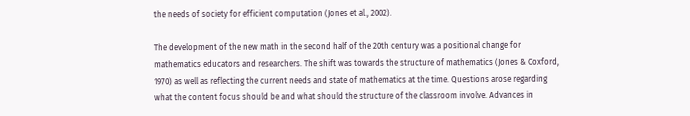the needs of society for efficient computation (Jones et al., 2002).

The development of the new math in the second half of the 20th century was a positional change for mathematics educators and researchers. The shift was towards the structure of mathematics (Jones & Coxford, 1970) as well as reflecting the current needs and state of mathematics at the time. Questions arose regarding what the content focus should be and what should the structure of the classroom involve. Advances in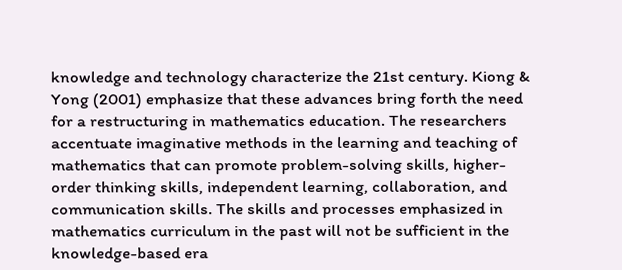knowledge and technology characterize the 21st century. Kiong & Yong (2001) emphasize that these advances bring forth the need for a restructuring in mathematics education. The researchers accentuate imaginative methods in the learning and teaching of mathematics that can promote problem-solving skills, higher-order thinking skills, independent learning, collaboration, and communication skills. The skills and processes emphasized in mathematics curriculum in the past will not be sufficient in the knowledge-based era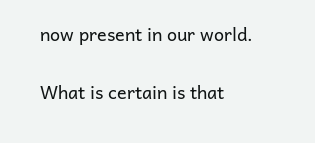now present in our world.

What is certain is that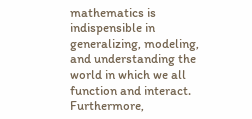mathematics is indispensible in generalizing, modeling, and understanding the world in which we all function and interact. Furthermore,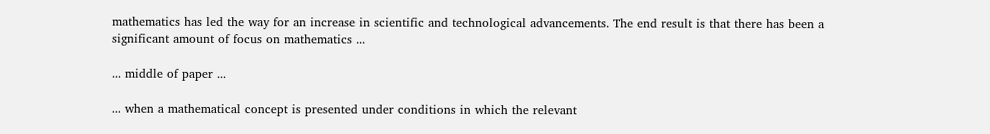mathematics has led the way for an increase in scientific and technological advancements. The end result is that there has been a significant amount of focus on mathematics ...

... middle of paper ...

... when a mathematical concept is presented under conditions in which the relevant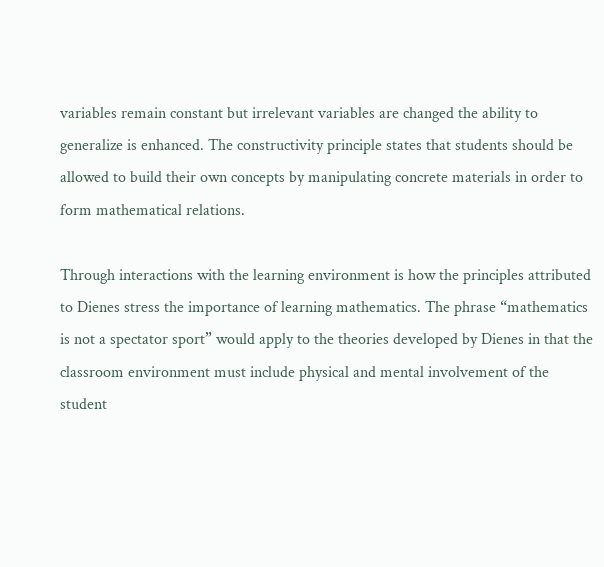variables remain constant but irrelevant variables are changed the ability to generalize is enhanced. The constructivity principle states that students should be allowed to build their own concepts by manipulating concrete materials in order to form mathematical relations.

Through interactions with the learning environment is how the principles attributed to Dienes stress the importance of learning mathematics. The phrase “mathematics is not a spectator sport” would apply to the theories developed by Dienes in that the classroom environment must include physical and mental involvement of the student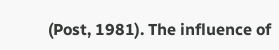(Post, 1981). The influence of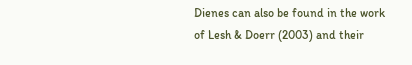Dienes can also be found in the work of Lesh & Doerr (2003) and their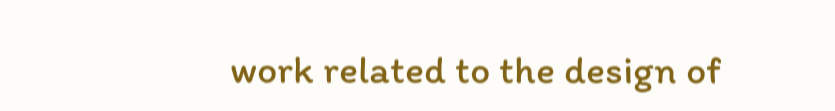work related to the design of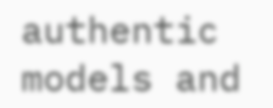authentic models and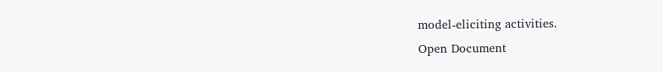model-eliciting activities.
Open Document